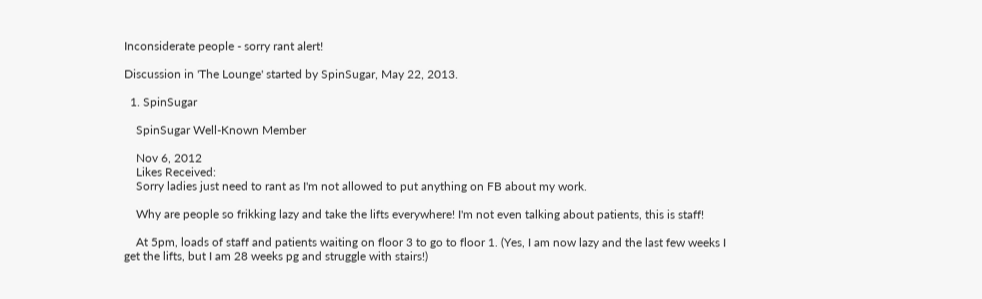Inconsiderate people - sorry rant alert!

Discussion in 'The Lounge' started by SpinSugar, May 22, 2013.

  1. SpinSugar

    SpinSugar Well-Known Member

    Nov 6, 2012
    Likes Received:
    Sorry ladies just need to rant as I'm not allowed to put anything on FB about my work.

    Why are people so frikking lazy and take the lifts everywhere! I'm not even talking about patients, this is staff!

    At 5pm, loads of staff and patients waiting on floor 3 to go to floor 1. (Yes, I am now lazy and the last few weeks I get the lifts, but I am 28 weeks pg and struggle with stairs!)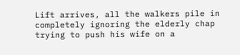Lift arrives, all the walkers pile in completely ignoring the elderly chap trying to push his wife on a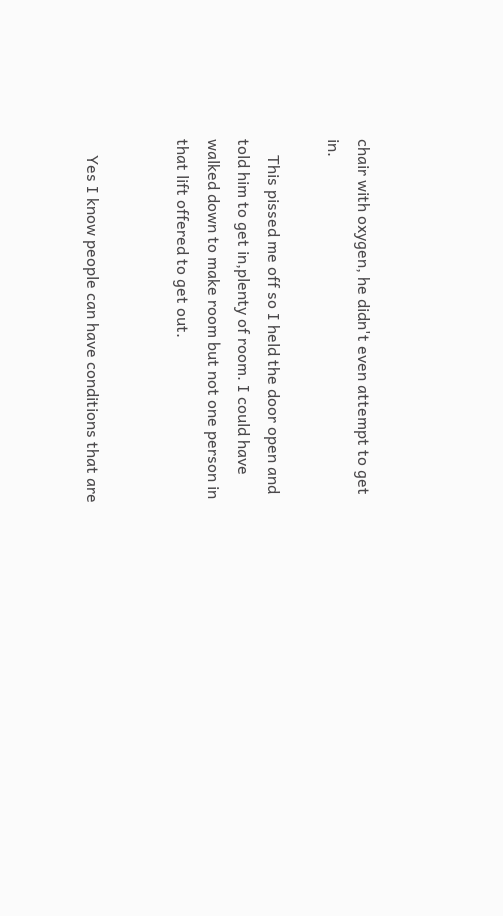chair with oxygen, he didn't even attempt to get in.

    This pissed me off so I held the door open and told him to get in,plenty of room. I could have walked down to make room but not one person in that lift offered to get out.


    Yes I know people can have conditions that are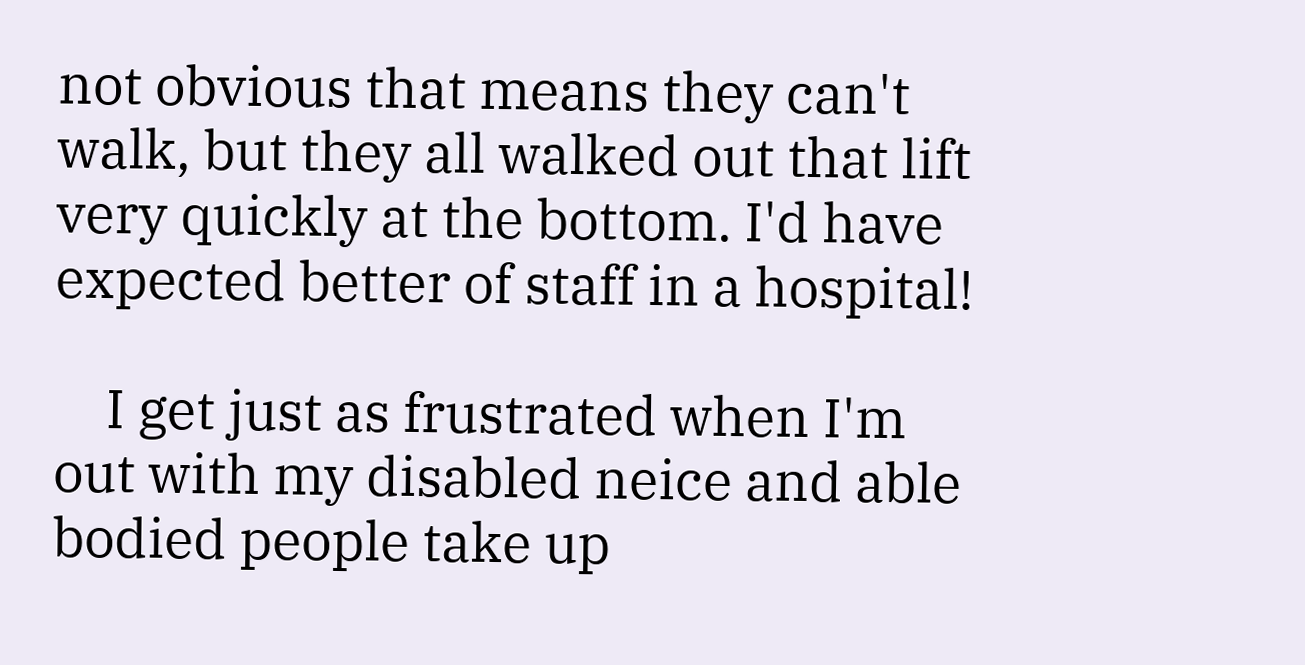not obvious that means they can't walk, but they all walked out that lift very quickly at the bottom. I'd have expected better of staff in a hospital!

    I get just as frustrated when I'm out with my disabled neice and able bodied people take up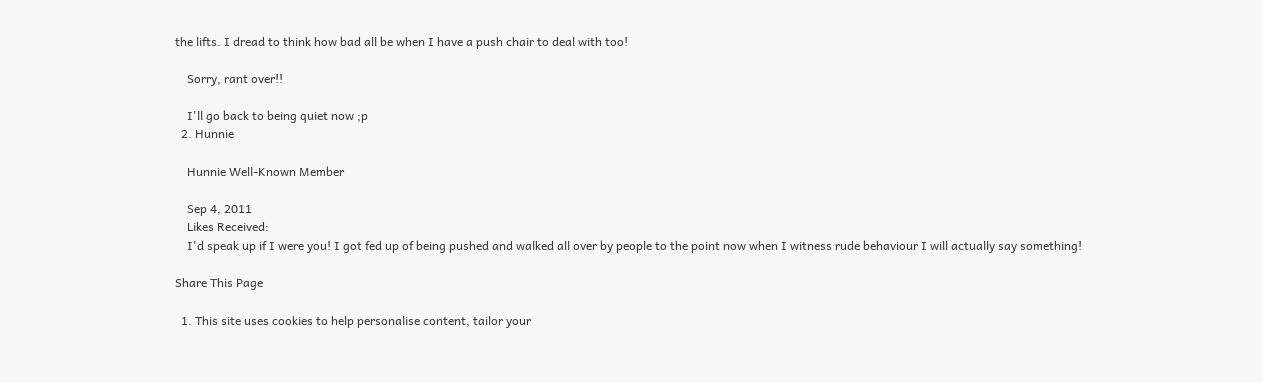the lifts. I dread to think how bad all be when I have a push chair to deal with too!

    Sorry, rant over!!

    I'll go back to being quiet now ;p
  2. Hunnie

    Hunnie Well-Known Member

    Sep 4, 2011
    Likes Received:
    I'd speak up if I were you! I got fed up of being pushed and walked all over by people to the point now when I witness rude behaviour I will actually say something!

Share This Page

  1. This site uses cookies to help personalise content, tailor your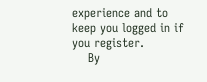experience and to keep you logged in if you register.
    By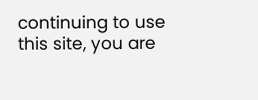continuing to use this site, you are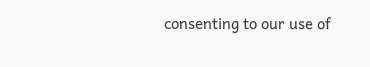consenting to our use of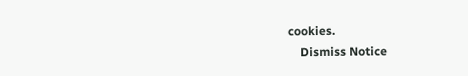cookies.
    Dismiss Notice